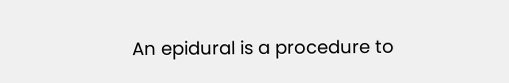An epidural is a procedure to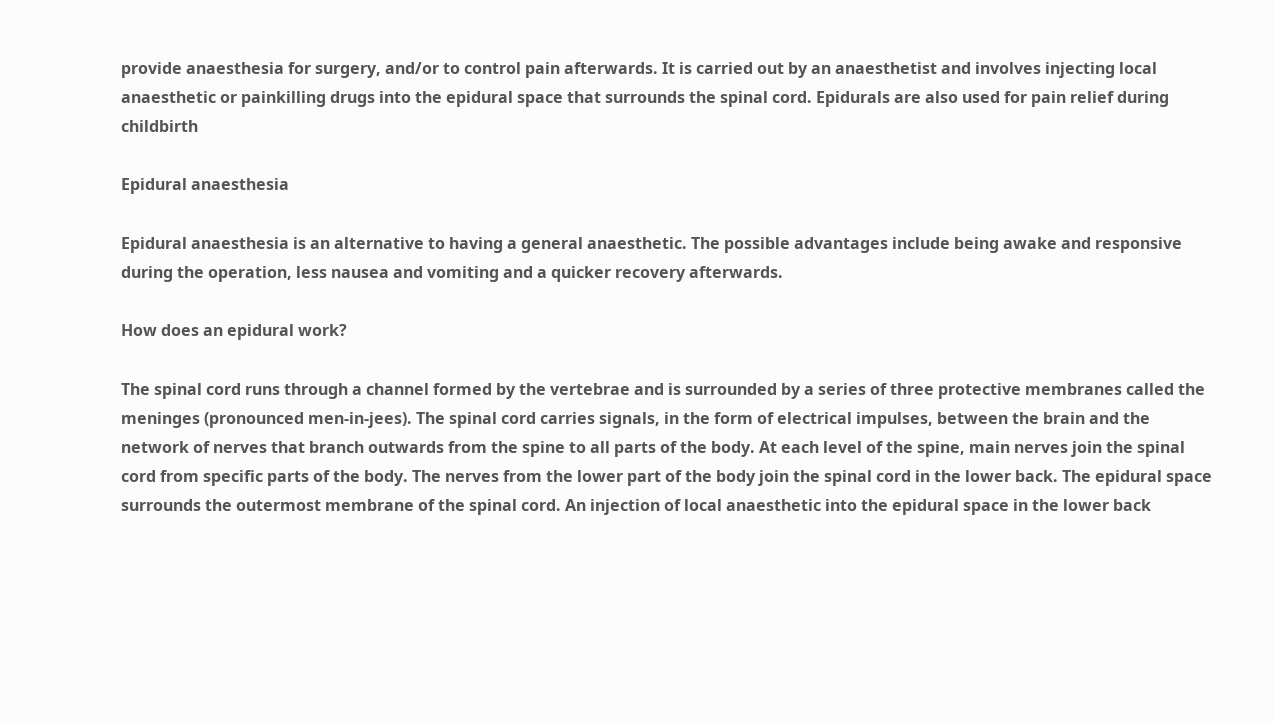provide anaesthesia for surgery, and/or to control pain afterwards. It is carried out by an anaesthetist and involves injecting local anaesthetic or painkilling drugs into the epidural space that surrounds the spinal cord. Epidurals are also used for pain relief during childbirth

Epidural anaesthesia

Epidural anaesthesia is an alternative to having a general anaesthetic. The possible advantages include being awake and responsive during the operation, less nausea and vomiting and a quicker recovery afterwards.

How does an epidural work?

The spinal cord runs through a channel formed by the vertebrae and is surrounded by a series of three protective membranes called the meninges (pronounced men-in-jees). The spinal cord carries signals, in the form of electrical impulses, between the brain and the network of nerves that branch outwards from the spine to all parts of the body. At each level of the spine, main nerves join the spinal cord from specific parts of the body. The nerves from the lower part of the body join the spinal cord in the lower back. The epidural space surrounds the outermost membrane of the spinal cord. An injection of local anaesthetic into the epidural space in the lower back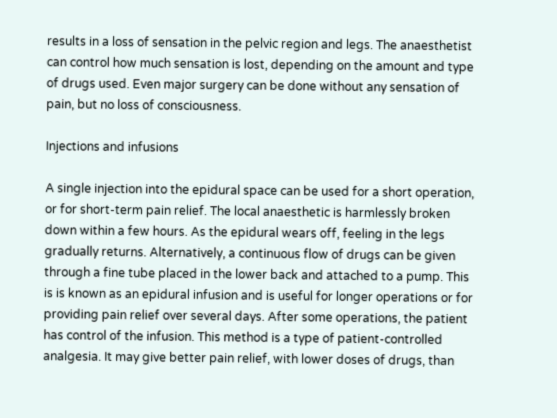results in a loss of sensation in the pelvic region and legs. The anaesthetist can control how much sensation is lost, depending on the amount and type of drugs used. Even major surgery can be done without any sensation of pain, but no loss of consciousness.

Injections and infusions

A single injection into the epidural space can be used for a short operation, or for short-term pain relief. The local anaesthetic is harmlessly broken down within a few hours. As the epidural wears off, feeling in the legs gradually returns. Alternatively, a continuous flow of drugs can be given through a fine tube placed in the lower back and attached to a pump. This is is known as an epidural infusion and is useful for longer operations or for providing pain relief over several days. After some operations, the patient has control of the infusion. This method is a type of patient-controlled analgesia. It may give better pain relief, with lower doses of drugs, than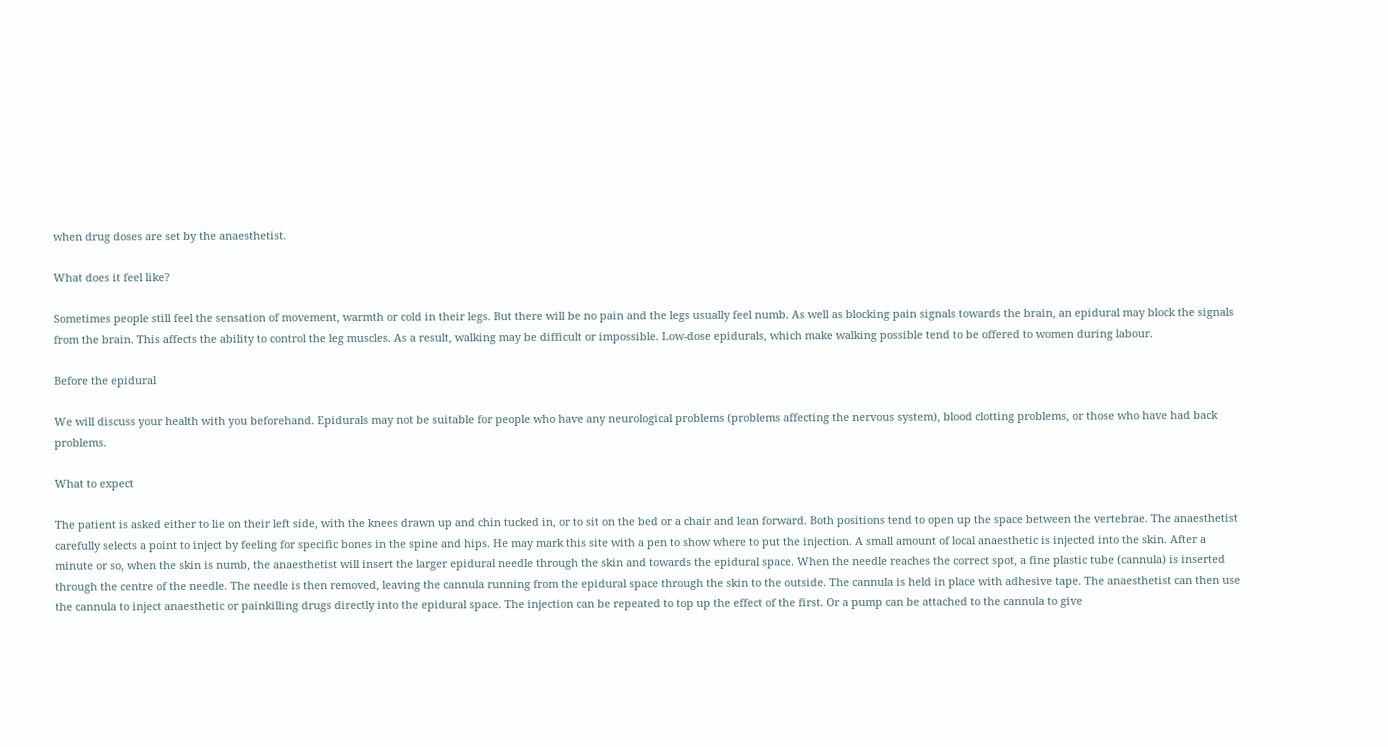when drug doses are set by the anaesthetist.

What does it feel like?

Sometimes people still feel the sensation of movement, warmth or cold in their legs. But there will be no pain and the legs usually feel numb. As well as blocking pain signals towards the brain, an epidural may block the signals from the brain. This affects the ability to control the leg muscles. As a result, walking may be difficult or impossible. Low-dose epidurals, which make walking possible tend to be offered to women during labour.

Before the epidural

We will discuss your health with you beforehand. Epidurals may not be suitable for people who have any neurological problems (problems affecting the nervous system), blood clotting problems, or those who have had back problems.

What to expect

The patient is asked either to lie on their left side, with the knees drawn up and chin tucked in, or to sit on the bed or a chair and lean forward. Both positions tend to open up the space between the vertebrae. The anaesthetist carefully selects a point to inject by feeling for specific bones in the spine and hips. He may mark this site with a pen to show where to put the injection. A small amount of local anaesthetic is injected into the skin. After a minute or so, when the skin is numb, the anaesthetist will insert the larger epidural needle through the skin and towards the epidural space. When the needle reaches the correct spot, a fine plastic tube (cannula) is inserted through the centre of the needle. The needle is then removed, leaving the cannula running from the epidural space through the skin to the outside. The cannula is held in place with adhesive tape. The anaesthetist can then use the cannula to inject anaesthetic or painkilling drugs directly into the epidural space. The injection can be repeated to top up the effect of the first. Or a pump can be attached to the cannula to give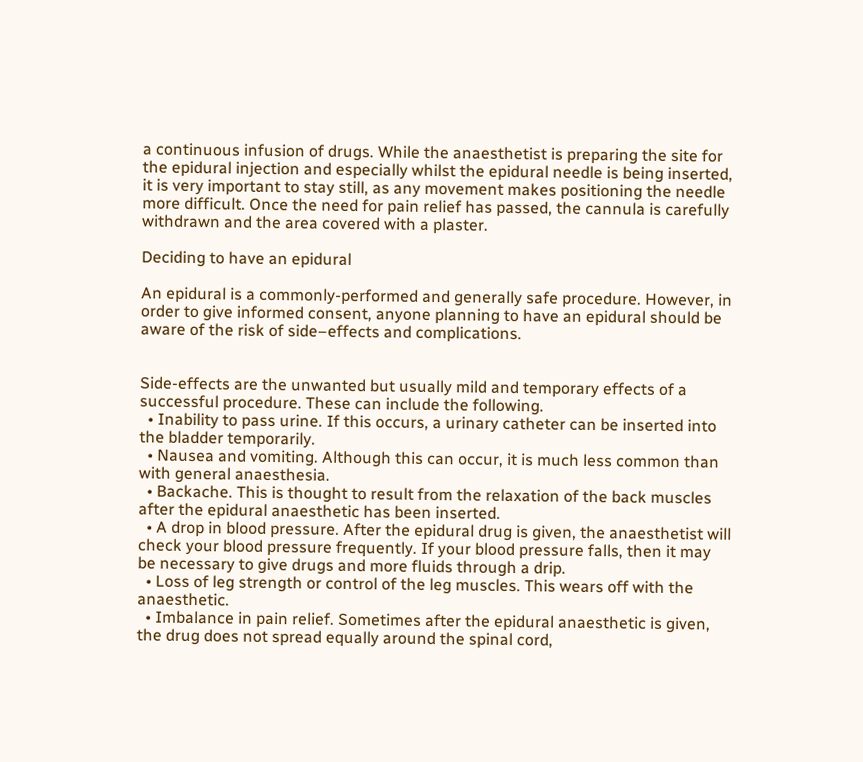a continuous infusion of drugs. While the anaesthetist is preparing the site for the epidural injection and especially whilst the epidural needle is being inserted, it is very important to stay still, as any movement makes positioning the needle more difficult. Once the need for pain relief has passed, the cannula is carefully withdrawn and the area covered with a plaster.

Deciding to have an epidural

An epidural is a commonly-performed and generally safe procedure. However, in order to give informed consent, anyone planning to have an epidural should be aware of the risk of side–effects and complications.


Side-effects are the unwanted but usually mild and temporary effects of a successful procedure. These can include the following.
  • Inability to pass urine. If this occurs, a urinary catheter can be inserted into the bladder temporarily.
  • Nausea and vomiting. Although this can occur, it is much less common than with general anaesthesia.
  • Backache. This is thought to result from the relaxation of the back muscles after the epidural anaesthetic has been inserted.
  • A drop in blood pressure. After the epidural drug is given, the anaesthetist will check your blood pressure frequently. If your blood pressure falls, then it may be necessary to give drugs and more fluids through a drip.
  • Loss of leg strength or control of the leg muscles. This wears off with the anaesthetic.
  • Imbalance in pain relief. Sometimes after the epidural anaesthetic is given, the drug does not spread equally around the spinal cord,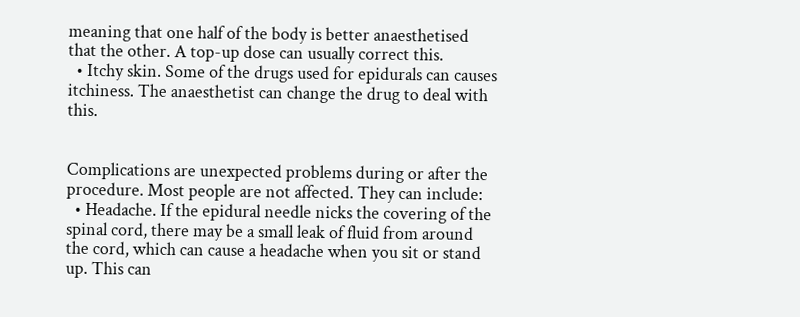meaning that one half of the body is better anaesthetised that the other. A top-up dose can usually correct this.
  • Itchy skin. Some of the drugs used for epidurals can causes itchiness. The anaesthetist can change the drug to deal with this.


Complications are unexpected problems during or after the procedure. Most people are not affected. They can include:
  • Headache. If the epidural needle nicks the covering of the spinal cord, there may be a small leak of fluid from around the cord, which can cause a headache when you sit or stand up. This can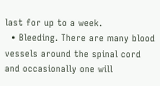last for up to a week.
  • Bleeding. There are many blood vessels around the spinal cord and occasionally one will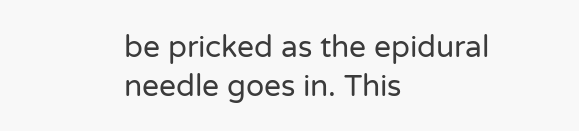be pricked as the epidural needle goes in. This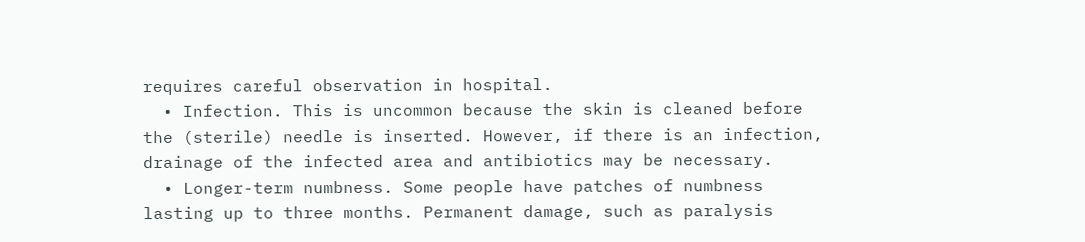requires careful observation in hospital.
  • Infection. This is uncommon because the skin is cleaned before the (sterile) needle is inserted. However, if there is an infection, drainage of the infected area and antibiotics may be necessary.
  • Longer-term numbness. Some people have patches of numbness lasting up to three months. Permanent damage, such as paralysis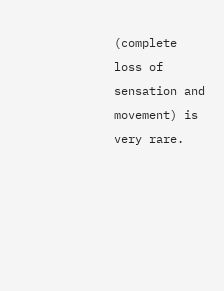(complete loss of sensation and movement) is very rare.